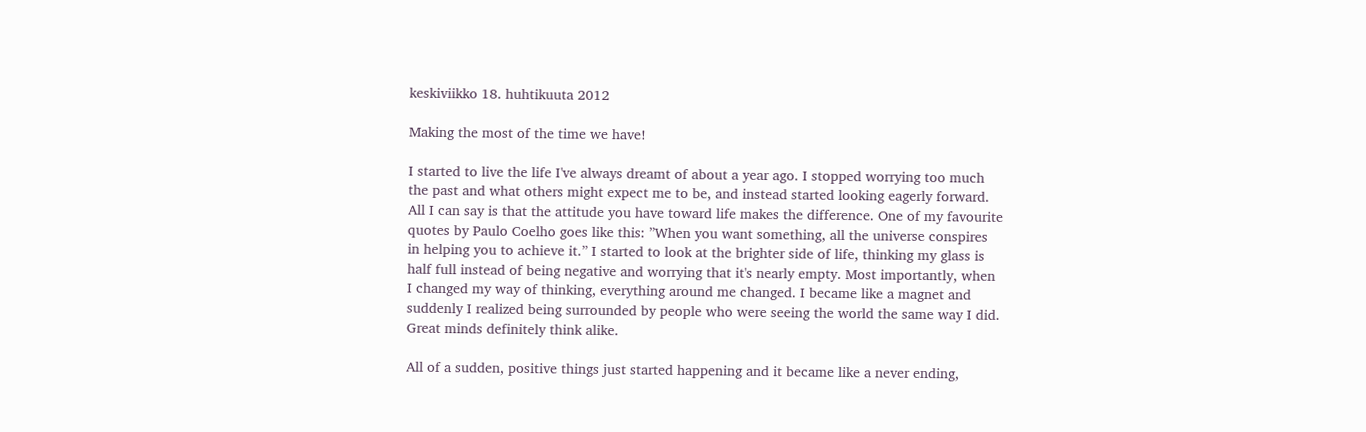keskiviikko 18. huhtikuuta 2012

Making the most of the time we have!

I started to live the life I've always dreamt of about a year ago. I stopped worrying too much the past and what others might expect me to be, and instead started looking eagerly forward. All I can say is that the attitude you have toward life makes the difference. One of my favourite quotes by Paulo Coelho goes like this: ”When you want something, all the universe conspires in helping you to achieve it.” I started to look at the brighter side of life, thinking my glass is half full instead of being negative and worrying that it's nearly empty. Most importantly, when I changed my way of thinking, everything around me changed. I became like a magnet and suddenly I realized being surrounded by people who were seeing the world the same way I did. Great minds definitely think alike.

All of a sudden, positive things just started happening and it became like a never ending,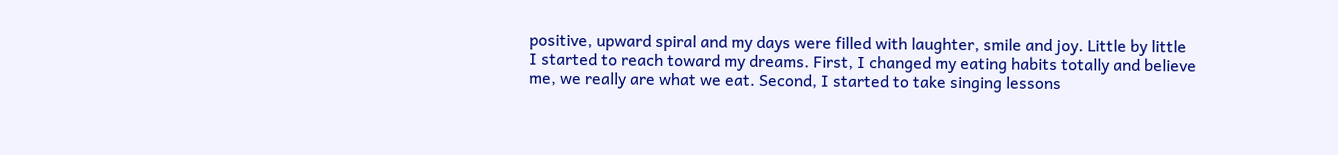positive, upward spiral and my days were filled with laughter, smile and joy. Little by little I started to reach toward my dreams. First, I changed my eating habits totally and believe me, we really are what we eat. Second, I started to take singing lessons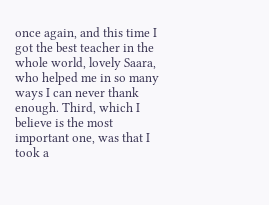once again, and this time I got the best teacher in the whole world, lovely Saara, who helped me in so many ways I can never thank enough. Third, which I believe is the most important one, was that I took a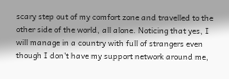scary step out of my comfort zone and travelled to the other side of the world, all alone. Noticing that yes, I will manage in a country with full of strangers even though I don't have my support network around me,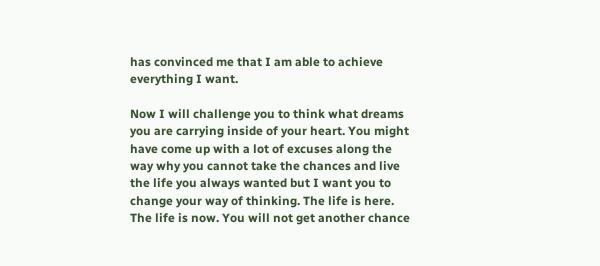has convinced me that I am able to achieve everything I want.

Now I will challenge you to think what dreams you are carrying inside of your heart. You might have come up with a lot of excuses along the way why you cannot take the chances and live the life you always wanted but I want you to change your way of thinking. The life is here. The life is now. You will not get another chance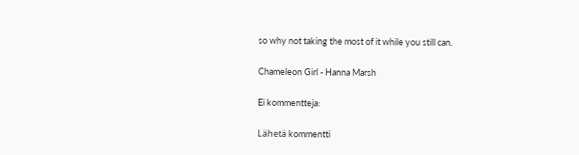so why not taking the most of it while you still can.

Chameleon Girl - Hanna Marsh

Ei kommentteja:

Lähetä kommentti